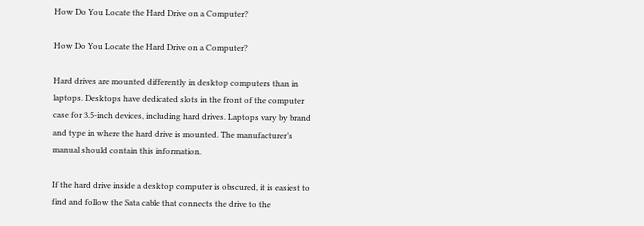How Do You Locate the Hard Drive on a Computer?

How Do You Locate the Hard Drive on a Computer?

Hard drives are mounted differently in desktop computers than in laptops. Desktops have dedicated slots in the front of the computer case for 3.5-inch devices, including hard drives. Laptops vary by brand and type in where the hard drive is mounted. The manufacturer’s manual should contain this information.

If the hard drive inside a desktop computer is obscured, it is easiest to find and follow the Sata cable that connects the drive to the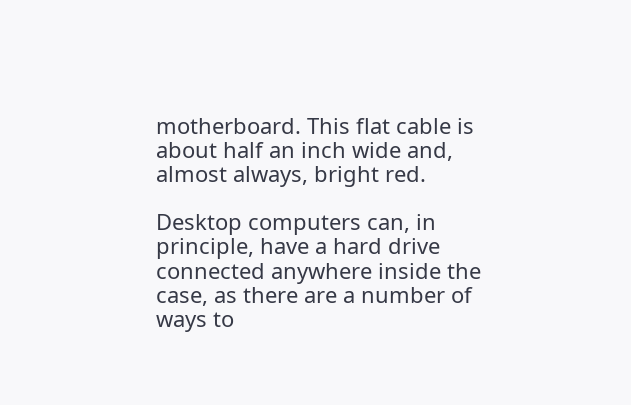motherboard. This flat cable is about half an inch wide and, almost always, bright red.

Desktop computers can, in principle, have a hard drive connected anywhere inside the case, as there are a number of ways to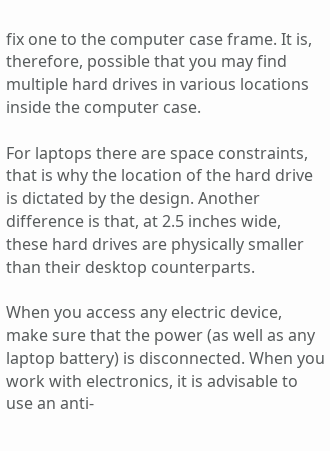fix one to the computer case frame. It is, therefore, possible that you may find multiple hard drives in various locations inside the computer case.

For laptops there are space constraints, that is why the location of the hard drive is dictated by the design. Another difference is that, at 2.5 inches wide, these hard drives are physically smaller than their desktop counterparts.

When you access any electric device, make sure that the power (as well as any laptop battery) is disconnected. When you work with electronics, it is advisable to use an anti-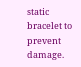static bracelet to prevent damage.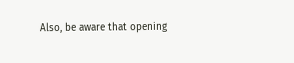Also, be aware that opening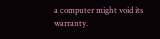a computer might void its warranty.